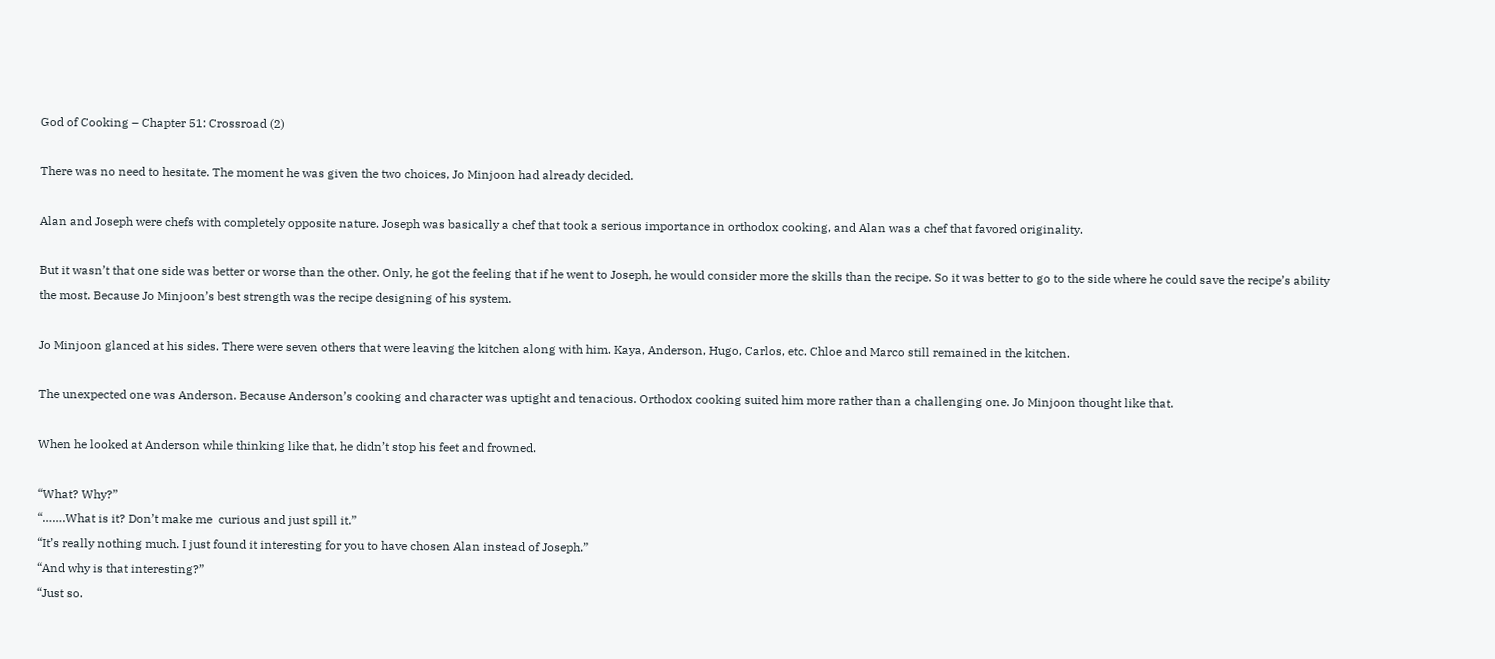God of Cooking – Chapter 51: Crossroad (2)

There was no need to hesitate. The moment he was given the two choices, Jo Minjoon had already decided.

Alan and Joseph were chefs with completely opposite nature. Joseph was basically a chef that took a serious importance in orthodox cooking, and Alan was a chef that favored originality.

But it wasn’t that one side was better or worse than the other. Only, he got the feeling that if he went to Joseph, he would consider more the skills than the recipe. So it was better to go to the side where he could save the recipe’s ability the most. Because Jo Minjoon’s best strength was the recipe designing of his system.

Jo Minjoon glanced at his sides. There were seven others that were leaving the kitchen along with him. Kaya, Anderson, Hugo, Carlos, etc. Chloe and Marco still remained in the kitchen.

The unexpected one was Anderson. Because Anderson’s cooking and character was uptight and tenacious. Orthodox cooking suited him more rather than a challenging one. Jo Minjoon thought like that.

When he looked at Anderson while thinking like that, he didn’t stop his feet and frowned.

“What? Why?”
“…….What is it? Don’t make me  curious and just spill it.”
“It’s really nothing much. I just found it interesting for you to have chosen Alan instead of Joseph.”
“And why is that interesting?”
“Just so.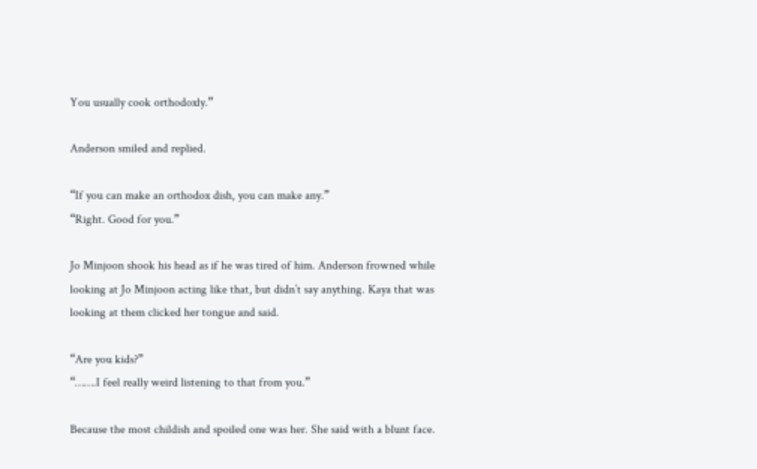You usually cook orthodoxly.”

Anderson smiled and replied.

“If you can make an orthodox dish, you can make any.”
“Right. Good for you.”

Jo Minjoon shook his head as if he was tired of him. Anderson frowned while looking at Jo Minjoon acting like that, but didn’t say anything. Kaya that was looking at them clicked her tongue and said.

“Are you kids?”
“…….I feel really weird listening to that from you.”

Because the most childish and spoiled one was her. She said with a blunt face.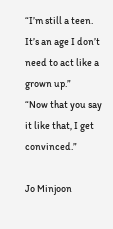“I’m still a teen. It’s an age I don’t need to act like a grown up.”
“Now that you say it like that, I get convinced.”

Jo Minjoon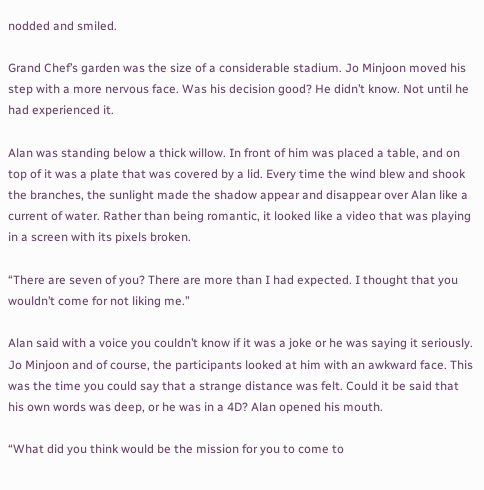nodded and smiled.

Grand Chef’s garden was the size of a considerable stadium. Jo Minjoon moved his step with a more nervous face. Was his decision good? He didn’t know. Not until he had experienced it.

Alan was standing below a thick willow. In front of him was placed a table, and on top of it was a plate that was covered by a lid. Every time the wind blew and shook the branches, the sunlight made the shadow appear and disappear over Alan like a current of water. Rather than being romantic, it looked like a video that was playing in a screen with its pixels broken.

“There are seven of you? There are more than I had expected. I thought that you wouldn’t come for not liking me.”

Alan said with a voice you couldn’t know if it was a joke or he was saying it seriously. Jo Minjoon and of course, the participants looked at him with an awkward face. This was the time you could say that a strange distance was felt. Could it be said that his own words was deep, or he was in a 4D? Alan opened his mouth.

“What did you think would be the mission for you to come to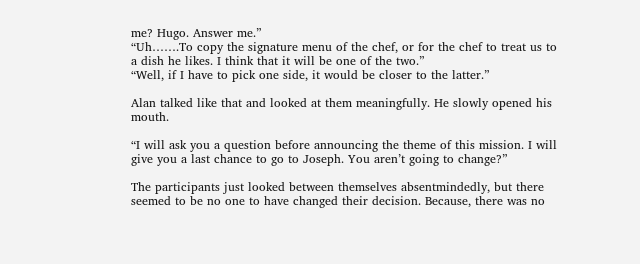me? Hugo. Answer me.”
“Uh…….To copy the signature menu of the chef, or for the chef to treat us to a dish he likes. I think that it will be one of the two.”
“Well, if I have to pick one side, it would be closer to the latter.”

Alan talked like that and looked at them meaningfully. He slowly opened his mouth.

“I will ask you a question before announcing the theme of this mission. I will give you a last chance to go to Joseph. You aren’t going to change?”

The participants just looked between themselves absentmindedly, but there seemed to be no one to have changed their decision. Because, there was no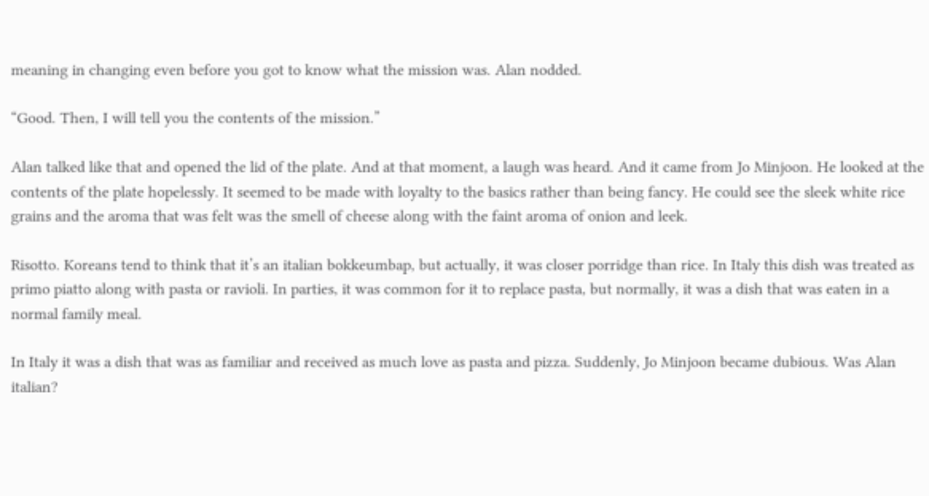meaning in changing even before you got to know what the mission was. Alan nodded.

“Good. Then, I will tell you the contents of the mission.”

Alan talked like that and opened the lid of the plate. And at that moment, a laugh was heard. And it came from Jo Minjoon. He looked at the contents of the plate hopelessly. It seemed to be made with loyalty to the basics rather than being fancy. He could see the sleek white rice grains and the aroma that was felt was the smell of cheese along with the faint aroma of onion and leek.

Risotto. Koreans tend to think that it’s an italian bokkeumbap, but actually, it was closer porridge than rice. In Italy this dish was treated as primo piatto along with pasta or ravioli. In parties, it was common for it to replace pasta, but normally, it was a dish that was eaten in a normal family meal.

In Italy it was a dish that was as familiar and received as much love as pasta and pizza. Suddenly, Jo Minjoon became dubious. Was Alan italian?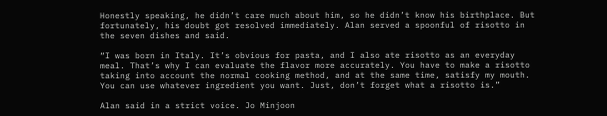Honestly speaking, he didn’t care much about him, so he didn’t know his birthplace. But fortunately, his doubt got resolved immediately. Alan served a spoonful of risotto in the seven dishes and said.

“I was born in Italy. It’s obvious for pasta, and I also ate risotto as an everyday meal. That’s why I can evaluate the flavor more accurately. You have to make a risotto taking into account the normal cooking method, and at the same time, satisfy my mouth. You can use whatever ingredient you want. Just, don’t forget what a risotto is.”

Alan said in a strict voice. Jo Minjoon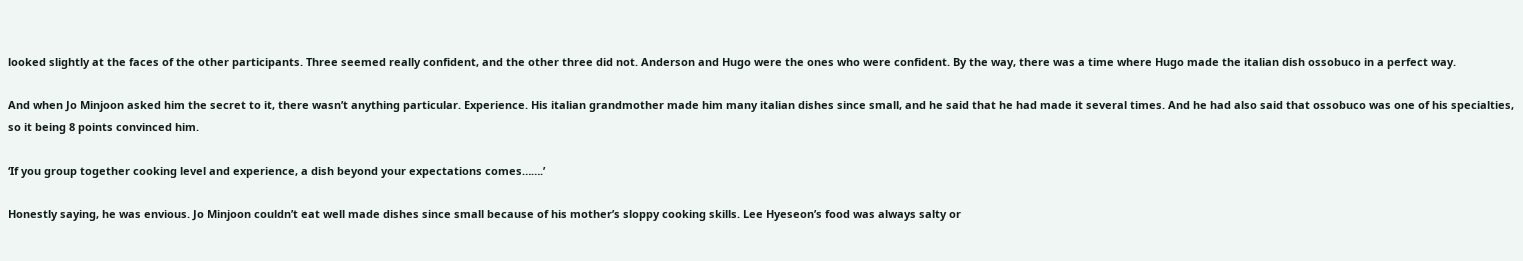looked slightly at the faces of the other participants. Three seemed really confident, and the other three did not. Anderson and Hugo were the ones who were confident. By the way, there was a time where Hugo made the italian dish ossobuco in a perfect way.

And when Jo Minjoon asked him the secret to it, there wasn’t anything particular. Experience. His italian grandmother made him many italian dishes since small, and he said that he had made it several times. And he had also said that ossobuco was one of his specialties, so it being 8 points convinced him.

‘If you group together cooking level and experience, a dish beyond your expectations comes…….’

Honestly saying, he was envious. Jo Minjoon couldn’t eat well made dishes since small because of his mother’s sloppy cooking skills. Lee Hyeseon’s food was always salty or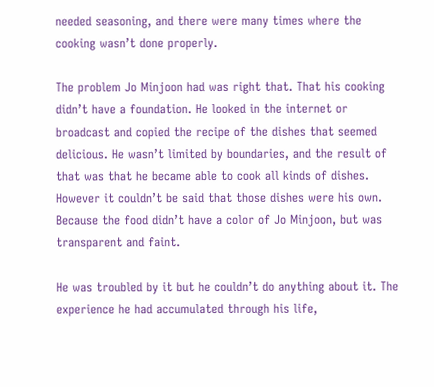needed seasoning, and there were many times where the cooking wasn’t done properly.

The problem Jo Minjoon had was right that. That his cooking didn’t have a foundation. He looked in the internet or broadcast and copied the recipe of the dishes that seemed delicious. He wasn’t limited by boundaries, and the result of that was that he became able to cook all kinds of dishes. However it couldn’t be said that those dishes were his own. Because the food didn’t have a color of Jo Minjoon, but was transparent and faint.

He was troubled by it but he couldn’t do anything about it. The experience he had accumulated through his life,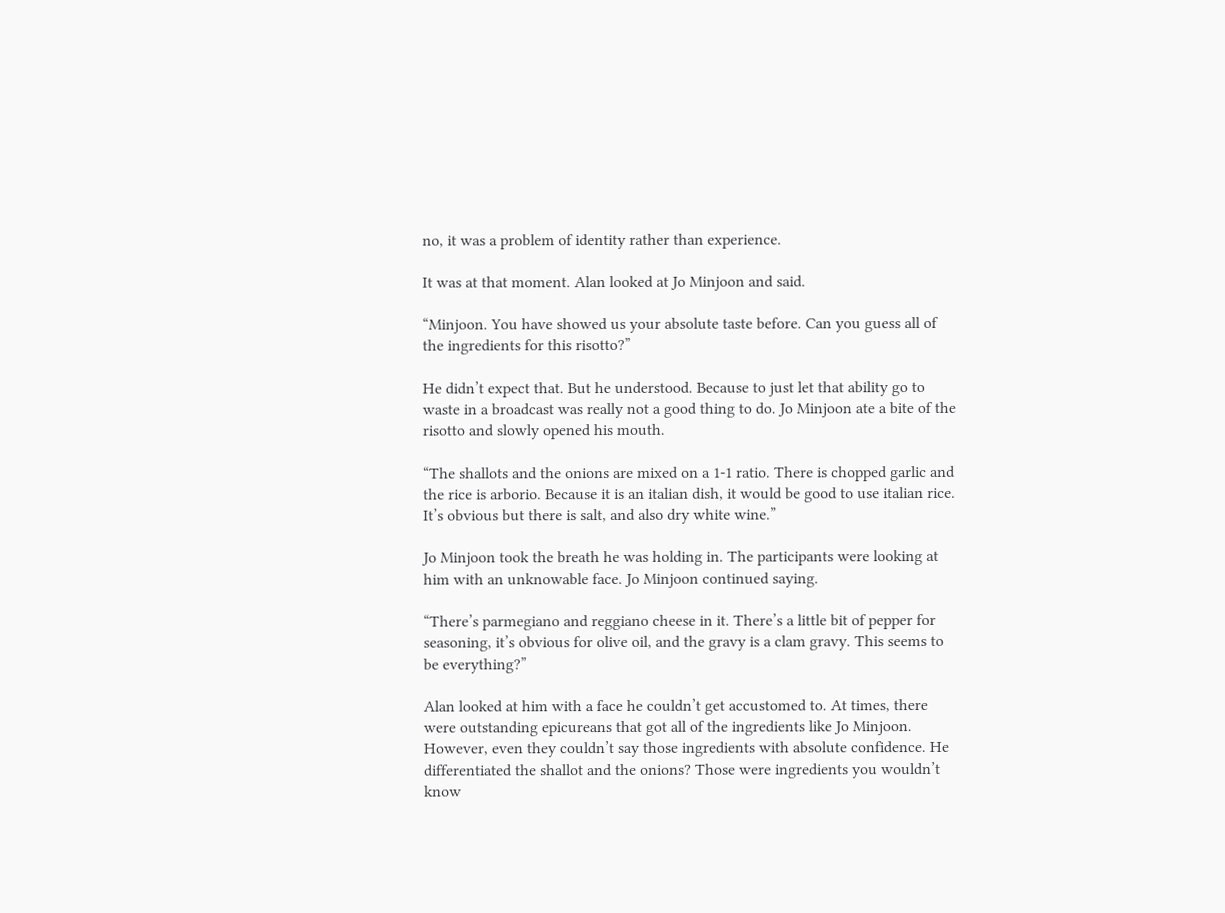no, it was a problem of identity rather than experience.

It was at that moment. Alan looked at Jo Minjoon and said.

“Minjoon. You have showed us your absolute taste before. Can you guess all of the ingredients for this risotto?”

He didn’t expect that. But he understood. Because to just let that ability go to waste in a broadcast was really not a good thing to do. Jo Minjoon ate a bite of the risotto and slowly opened his mouth.

“The shallots and the onions are mixed on a 1-1 ratio. There is chopped garlic and the rice is arborio. Because it is an italian dish, it would be good to use italian rice. It’s obvious but there is salt, and also dry white wine.”

Jo Minjoon took the breath he was holding in. The participants were looking at him with an unknowable face. Jo Minjoon continued saying.

“There’s parmegiano and reggiano cheese in it. There’s a little bit of pepper for seasoning, it’s obvious for olive oil, and the gravy is a clam gravy. This seems to be everything?”

Alan looked at him with a face he couldn’t get accustomed to. At times, there were outstanding epicureans that got all of the ingredients like Jo Minjoon. However, even they couldn’t say those ingredients with absolute confidence. He differentiated the shallot and the onions? Those were ingredients you wouldn’t know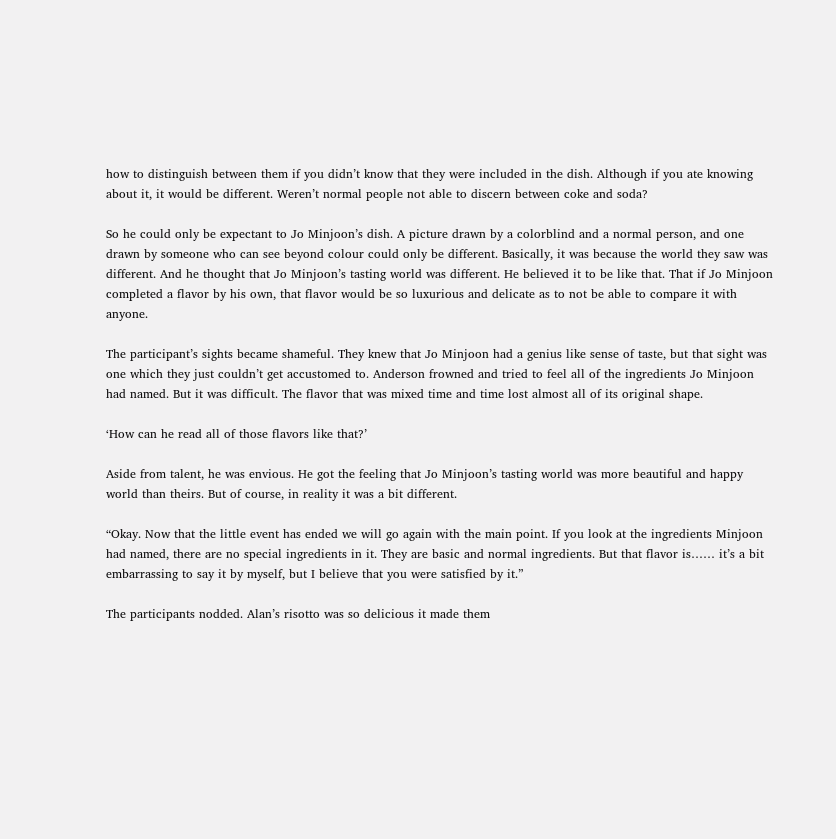how to distinguish between them if you didn’t know that they were included in the dish. Although if you ate knowing about it, it would be different. Weren’t normal people not able to discern between coke and soda?

So he could only be expectant to Jo Minjoon’s dish. A picture drawn by a colorblind and a normal person, and one drawn by someone who can see beyond colour could only be different. Basically, it was because the world they saw was different. And he thought that Jo Minjoon’s tasting world was different. He believed it to be like that. That if Jo Minjoon completed a flavor by his own, that flavor would be so luxurious and delicate as to not be able to compare it with anyone.

The participant’s sights became shameful. They knew that Jo Minjoon had a genius like sense of taste, but that sight was one which they just couldn’t get accustomed to. Anderson frowned and tried to feel all of the ingredients Jo Minjoon had named. But it was difficult. The flavor that was mixed time and time lost almost all of its original shape.

‘How can he read all of those flavors like that?’

Aside from talent, he was envious. He got the feeling that Jo Minjoon’s tasting world was more beautiful and happy world than theirs. But of course, in reality it was a bit different.

“Okay. Now that the little event has ended we will go again with the main point. If you look at the ingredients Minjoon had named, there are no special ingredients in it. They are basic and normal ingredients. But that flavor is…… it’s a bit embarrassing to say it by myself, but I believe that you were satisfied by it.”

The participants nodded. Alan’s risotto was so delicious it made them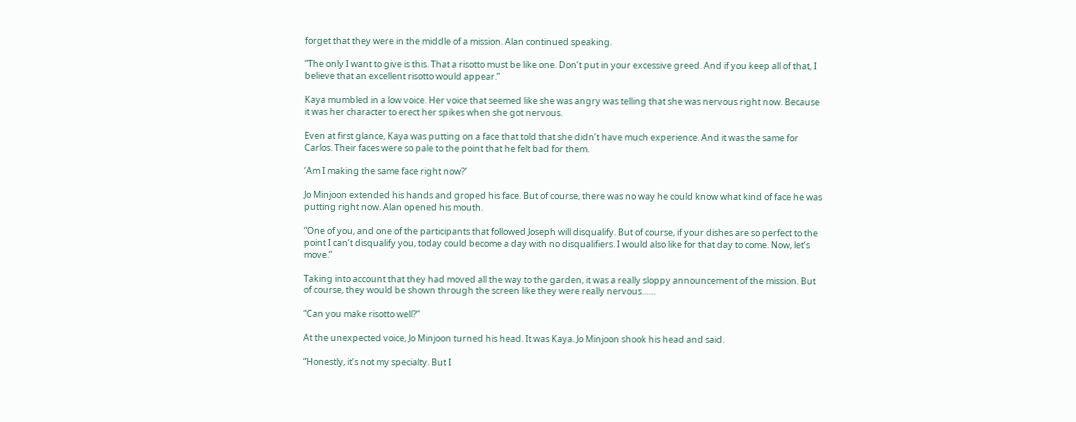forget that they were in the middle of a mission. Alan continued speaking.

“The only I want to give is this. That a risotto must be like one. Don’t put in your excessive greed. And if you keep all of that, I believe that an excellent risotto would appear.”

Kaya mumbled in a low voice. Her voice that seemed like she was angry was telling that she was nervous right now. Because it was her character to erect her spikes when she got nervous.

Even at first glance, Kaya was putting on a face that told that she didn’t have much experience. And it was the same for Carlos. Their faces were so pale to the point that he felt bad for them.

‘Am I making the same face right now?’

Jo Minjoon extended his hands and groped his face. But of course, there was no way he could know what kind of face he was putting right now. Alan opened his mouth.

“One of you, and one of the participants that followed Joseph will disqualify. But of course, if your dishes are so perfect to the point I can’t disqualify you, today could become a day with no disqualifiers. I would also like for that day to come. Now, let’s move.”

Taking into account that they had moved all the way to the garden, it was a really sloppy announcement of the mission. But of course, they would be shown through the screen like they were really nervous……

“Can you make risotto well?”

At the unexpected voice, Jo Minjoon turned his head. It was Kaya. Jo Minjoon shook his head and said.

“Honestly, it’s not my specialty. But I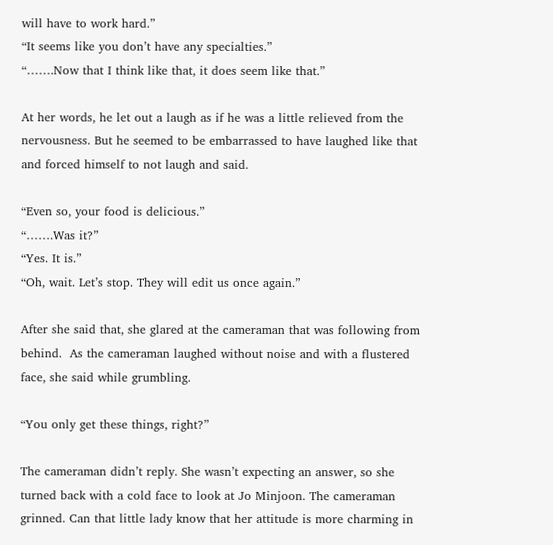will have to work hard.”
“It seems like you don’t have any specialties.”
“…….Now that I think like that, it does seem like that.”

At her words, he let out a laugh as if he was a little relieved from the nervousness. But he seemed to be embarrassed to have laughed like that and forced himself to not laugh and said.

“Even so, your food is delicious.”
“…….Was it?”
“Yes. It is.”
“Oh, wait. Let’s stop. They will edit us once again.”

After she said that, she glared at the cameraman that was following from behind.  As the cameraman laughed without noise and with a flustered face, she said while grumbling.

“You only get these things, right?”

The cameraman didn’t reply. She wasn’t expecting an answer, so she turned back with a cold face to look at Jo Minjoon. The cameraman grinned. Can that little lady know that her attitude is more charming in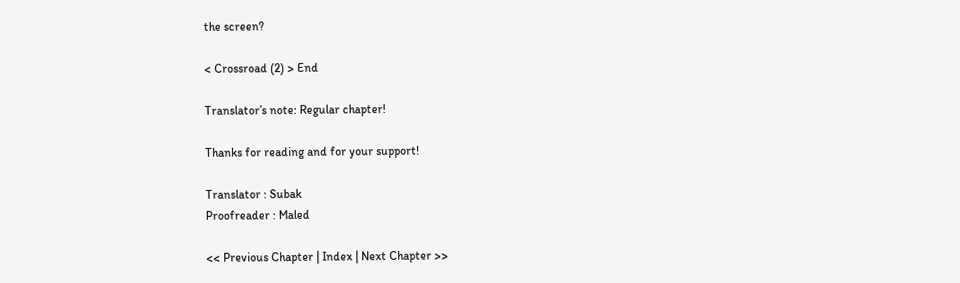the screen?

< Crossroad (2) > End

Translator’s note: Regular chapter!

Thanks for reading and for your support!

Translator : Subak
Proofreader : Maled

<< Previous Chapter | Index | Next Chapter >>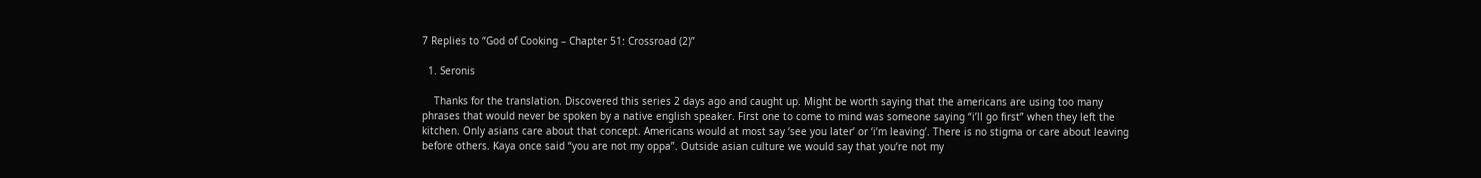7 Replies to “God of Cooking – Chapter 51: Crossroad (2)”

  1. Seronis

    Thanks for the translation. Discovered this series 2 days ago and caught up. Might be worth saying that the americans are using too many phrases that would never be spoken by a native english speaker. First one to come to mind was someone saying “i’ll go first” when they left the kitchen. Only asians care about that concept. Americans would at most say ‘see you later’ or ‘i’m leaving’. There is no stigma or care about leaving before others. Kaya once said “you are not my oppa”. Outside asian culture we would say that you’re not my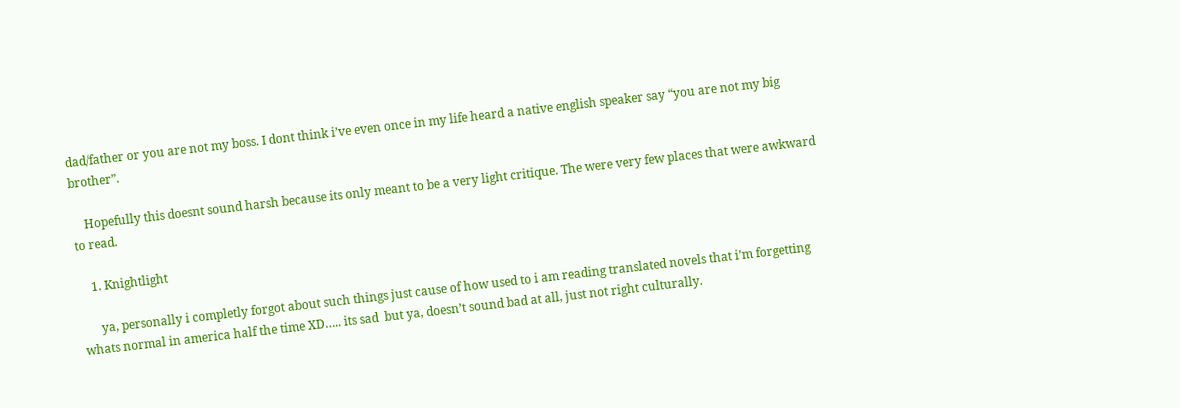dad/father or you are not my boss. I dont think i’ve even once in my life heard a native english speaker say “you are not my big brother”.

    Hopefully this doesnt sound harsh because its only meant to be a very light critique. The were very few places that were awkward to read.

    1. Knightlight

      ya, personally i completly forgot about such things just cause of how used to i am reading translated novels that i’m forgetting whats normal in america half the time XD….. its sad  but ya, doesn’t sound bad at all, just not right culturally.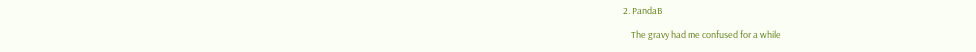2. PandaB

    The gravy had me confused for a while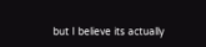but I believe its actually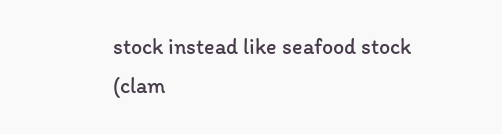stock instead like seafood stock (clam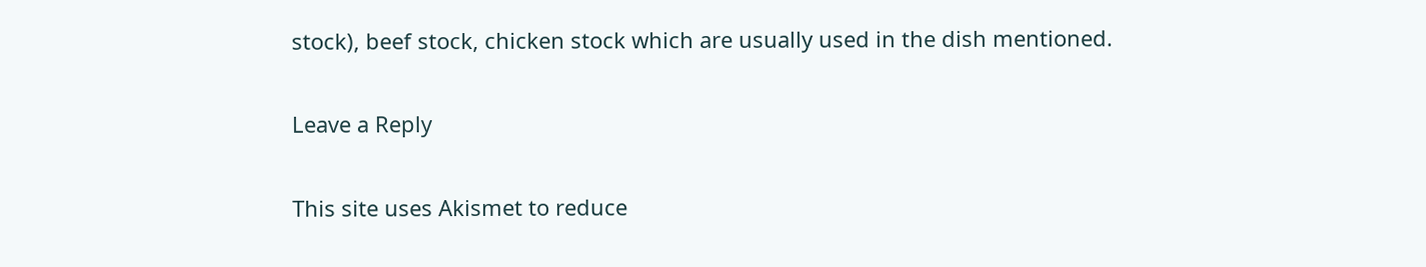stock), beef stock, chicken stock which are usually used in the dish mentioned.

Leave a Reply

This site uses Akismet to reduce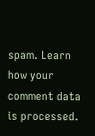spam. Learn how your comment data is processed.